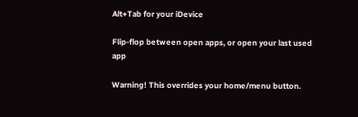Alt+Tab for your iDevice

Flip-flop between open apps, or open your last used app

Warning! This overrides your home/menu button.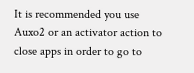It is recommended you use Auxo2 or an activator action to close apps in order to go to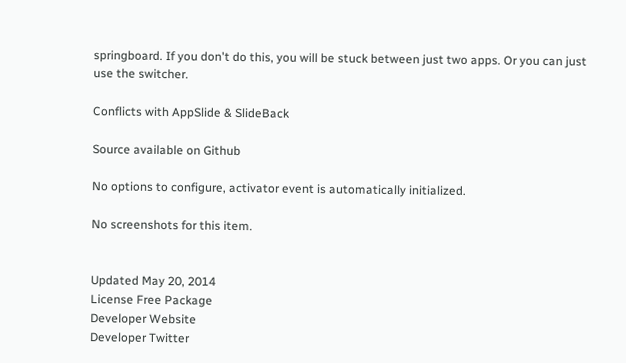springboard. If you don't do this, you will be stuck between just two apps. Or you can just use the switcher.

Conflicts with AppSlide & SlideBack

Source available on Github

No options to configure, activator event is automatically initialized.

No screenshots for this item.


Updated May 20, 2014
License Free Package
Developer Website
Developer Twitter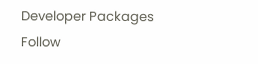Developer Packages
Follow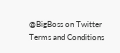@BigBoss on Twitter
Terms and Conditions